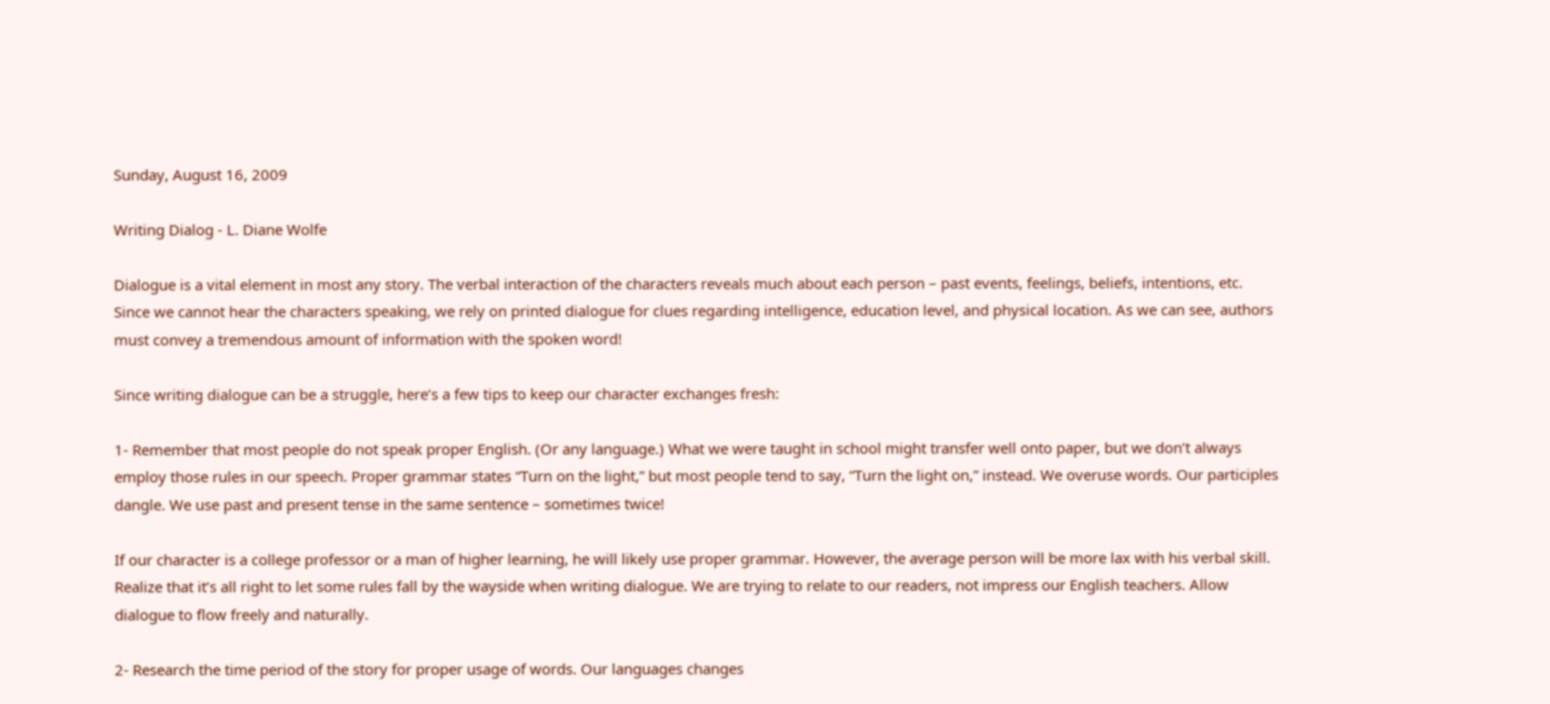Sunday, August 16, 2009

Writing Dialog - L. Diane Wolfe

Dialogue is a vital element in most any story. The verbal interaction of the characters reveals much about each person – past events, feelings, beliefs, intentions, etc. Since we cannot hear the characters speaking, we rely on printed dialogue for clues regarding intelligence, education level, and physical location. As we can see, authors must convey a tremendous amount of information with the spoken word!

Since writing dialogue can be a struggle, here’s a few tips to keep our character exchanges fresh:

1- Remember that most people do not speak proper English. (Or any language.) What we were taught in school might transfer well onto paper, but we don’t always employ those rules in our speech. Proper grammar states “Turn on the light,” but most people tend to say, “Turn the light on,” instead. We overuse words. Our participles dangle. We use past and present tense in the same sentence – sometimes twice!

If our character is a college professor or a man of higher learning, he will likely use proper grammar. However, the average person will be more lax with his verbal skill. Realize that it’s all right to let some rules fall by the wayside when writing dialogue. We are trying to relate to our readers, not impress our English teachers. Allow dialogue to flow freely and naturally.

2- Research the time period of the story for proper usage of words. Our languages changes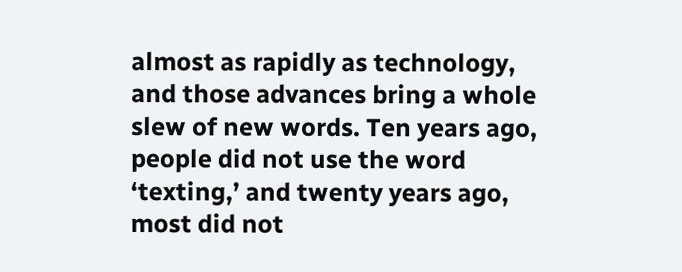almost as rapidly as technology, and those advances bring a whole slew of new words. Ten years ago, people did not use the word ‘texting,’ and twenty years ago, most did not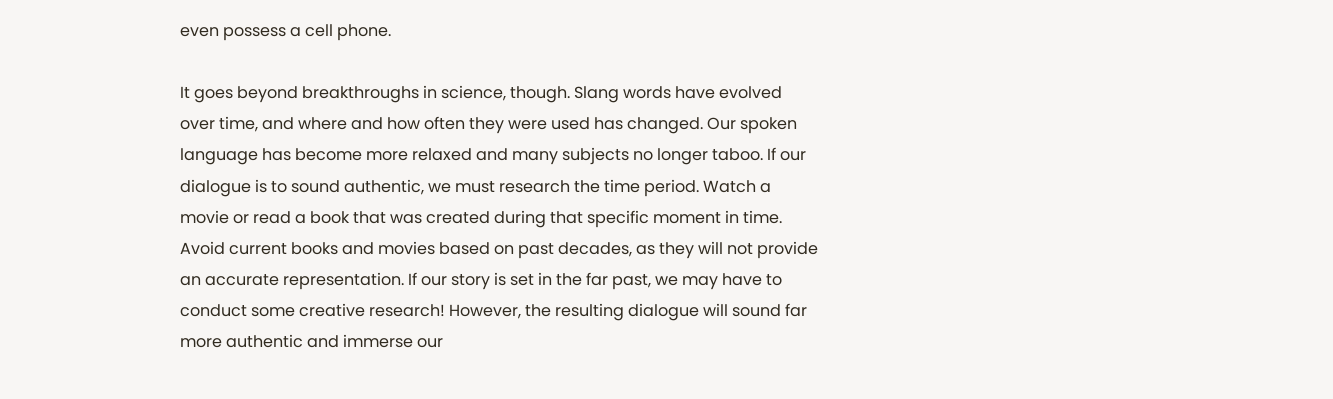even possess a cell phone.

It goes beyond breakthroughs in science, though. Slang words have evolved over time, and where and how often they were used has changed. Our spoken language has become more relaxed and many subjects no longer taboo. If our dialogue is to sound authentic, we must research the time period. Watch a movie or read a book that was created during that specific moment in time. Avoid current books and movies based on past decades, as they will not provide an accurate representation. If our story is set in the far past, we may have to conduct some creative research! However, the resulting dialogue will sound far more authentic and immerse our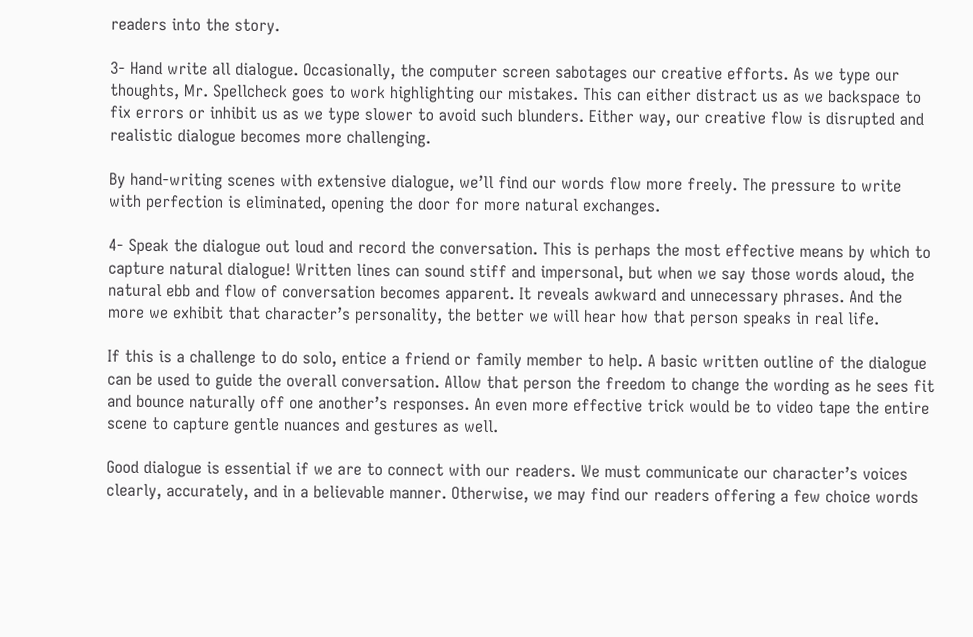readers into the story.

3- Hand write all dialogue. Occasionally, the computer screen sabotages our creative efforts. As we type our thoughts, Mr. Spellcheck goes to work highlighting our mistakes. This can either distract us as we backspace to fix errors or inhibit us as we type slower to avoid such blunders. Either way, our creative flow is disrupted and realistic dialogue becomes more challenging.

By hand-writing scenes with extensive dialogue, we’ll find our words flow more freely. The pressure to write with perfection is eliminated, opening the door for more natural exchanges.

4- Speak the dialogue out loud and record the conversation. This is perhaps the most effective means by which to capture natural dialogue! Written lines can sound stiff and impersonal, but when we say those words aloud, the natural ebb and flow of conversation becomes apparent. It reveals awkward and unnecessary phrases. And the more we exhibit that character’s personality, the better we will hear how that person speaks in real life.

If this is a challenge to do solo, entice a friend or family member to help. A basic written outline of the dialogue can be used to guide the overall conversation. Allow that person the freedom to change the wording as he sees fit and bounce naturally off one another’s responses. An even more effective trick would be to video tape the entire scene to capture gentle nuances and gestures as well.

Good dialogue is essential if we are to connect with our readers. We must communicate our character’s voices clearly, accurately, and in a believable manner. Otherwise, we may find our readers offering a few choice words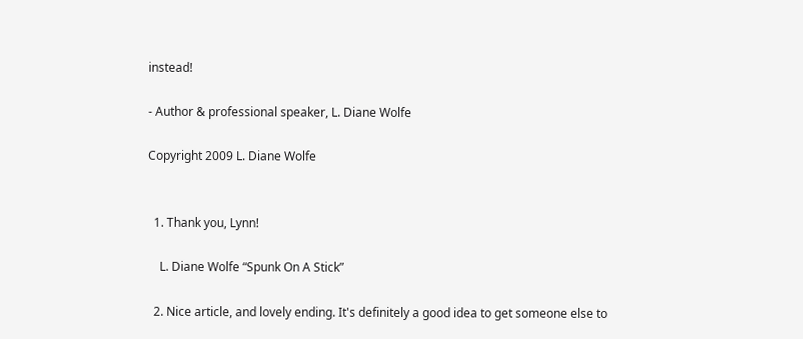instead!

- Author & professional speaker, L. Diane Wolfe

Copyright 2009 L. Diane Wolfe


  1. Thank you, Lynn!

    L. Diane Wolfe “Spunk On A Stick”

  2. Nice article, and lovely ending. It's definitely a good idea to get someone else to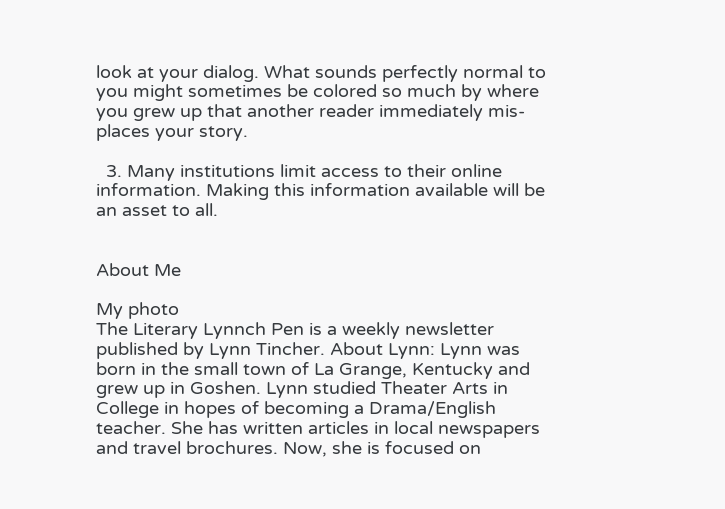look at your dialog. What sounds perfectly normal to you might sometimes be colored so much by where you grew up that another reader immediately mis-places your story.

  3. Many institutions limit access to their online information. Making this information available will be an asset to all.


About Me

My photo
The Literary Lynnch Pen is a weekly newsletter published by Lynn Tincher. About Lynn: Lynn was born in the small town of La Grange, Kentucky and grew up in Goshen. Lynn studied Theater Arts in College in hopes of becoming a Drama/English teacher. She has written articles in local newspapers and travel brochures. Now, she is focused on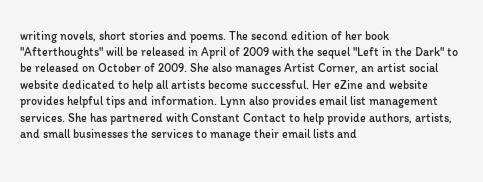writing novels, short stories and poems. The second edition of her book "Afterthoughts" will be released in April of 2009 with the sequel "Left in the Dark" to be released on October of 2009. She also manages Artist Corner, an artist social website dedicated to help all artists become successful. Her eZine and website provides helpful tips and information. Lynn also provides email list management services. She has partnered with Constant Contact to help provide authors, artists, and small businesses the services to manage their email lists and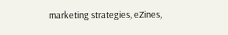marketing strategies, eZines,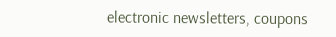electronic newsletters, coupons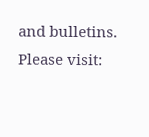and bulletins. Please visit: